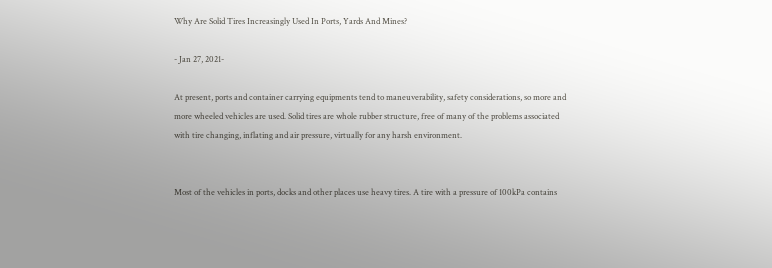Why Are Solid Tires Increasingly Used In Ports, Yards And Mines?

- Jan 27, 2021-

At present, ports and container carrying equipments tend to maneuverability, safety considerations, so more and more wheeled vehicles are used. Solid tires are whole rubber structure, free of many of the problems associated with tire changing, inflating and air pressure, virtually for any harsh environment.


Most of the vehicles in ports, docks and other places use heavy tires. A tire with a pressure of 100kPa contains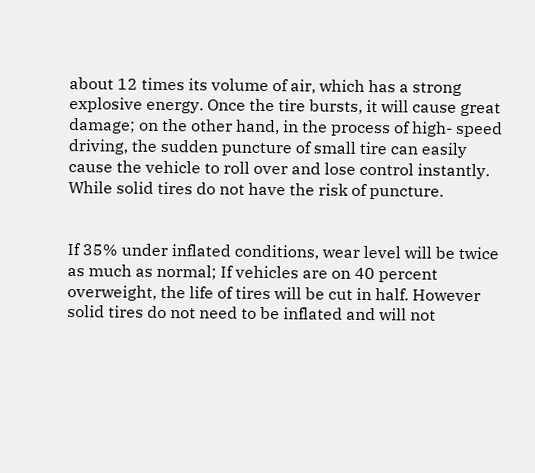about 12 times its volume of air, which has a strong explosive energy. Once the tire bursts, it will cause great damage; on the other hand, in the process of high- speed driving, the sudden puncture of small tire can easily cause the vehicle to roll over and lose control instantly. While solid tires do not have the risk of puncture.


If 35% under inflated conditions, wear level will be twice as much as normal; If vehicles are on 40 percent overweight, the life of tires will be cut in half. However solid tires do not need to be inflated and will not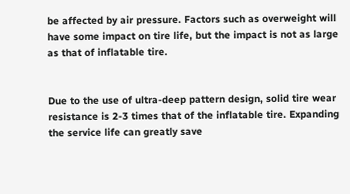be affected by air pressure. Factors such as overweight will have some impact on tire life, but the impact is not as large as that of inflatable tire.


Due to the use of ultra-deep pattern design, solid tire wear resistance is 2-3 times that of the inflatable tire. Expanding the service life can greatly save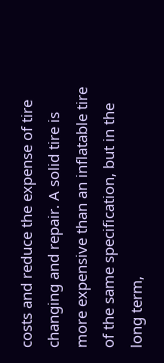costs and reduce the expense of tire changing and repair. A solid tire is more expensive than an inflatable tire of the same specification, but in the long term,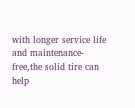with longer service life and maintenance-free,the solid tire can help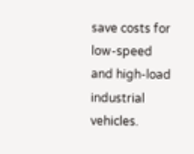save costs for low-speed and high-load industrial vehicles.